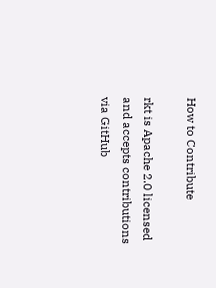How to Contribute

rkt is Apache 2.0 licensed and accepts contributions via GitHub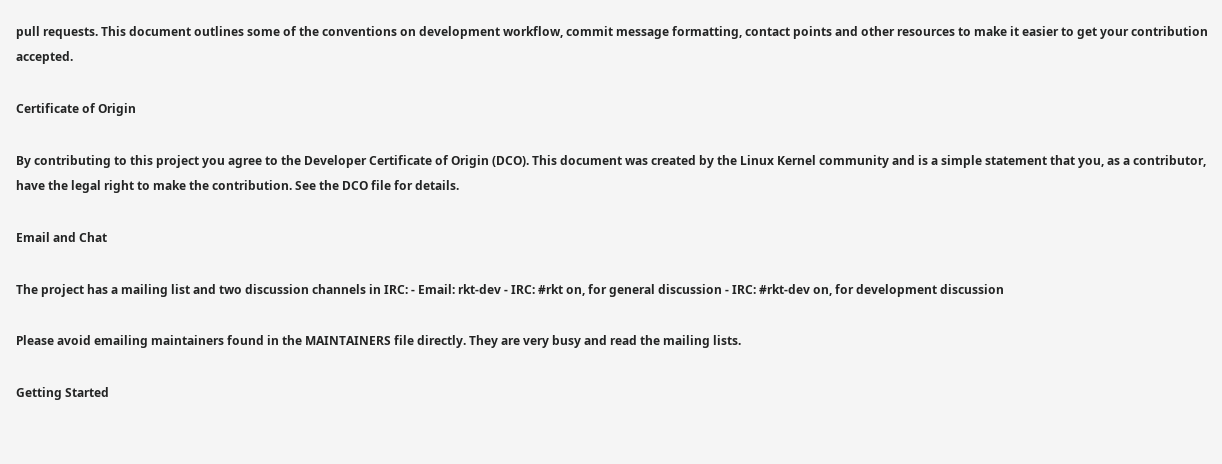pull requests. This document outlines some of the conventions on development workflow, commit message formatting, contact points and other resources to make it easier to get your contribution accepted.

Certificate of Origin

By contributing to this project you agree to the Developer Certificate of Origin (DCO). This document was created by the Linux Kernel community and is a simple statement that you, as a contributor, have the legal right to make the contribution. See the DCO file for details.

Email and Chat

The project has a mailing list and two discussion channels in IRC: - Email: rkt-dev - IRC: #rkt on, for general discussion - IRC: #rkt-dev on, for development discussion

Please avoid emailing maintainers found in the MAINTAINERS file directly. They are very busy and read the mailing lists.

Getting Started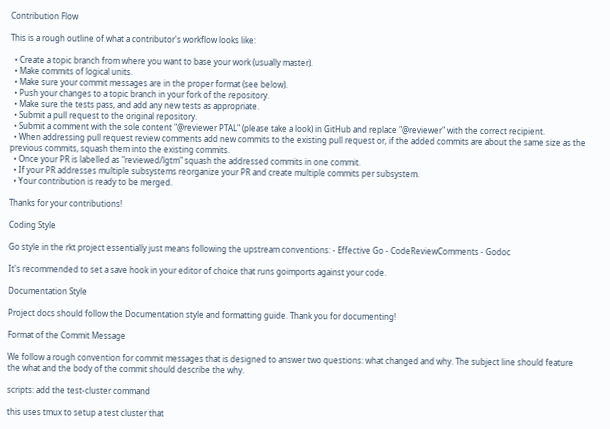Contribution Flow

This is a rough outline of what a contributor's workflow looks like:

  • Create a topic branch from where you want to base your work (usually master).
  • Make commits of logical units.
  • Make sure your commit messages are in the proper format (see below).
  • Push your changes to a topic branch in your fork of the repository.
  • Make sure the tests pass, and add any new tests as appropriate.
  • Submit a pull request to the original repository.
  • Submit a comment with the sole content "@reviewer PTAL" (please take a look) in GitHub and replace "@reviewer" with the correct recipient.
  • When addressing pull request review comments add new commits to the existing pull request or, if the added commits are about the same size as the previous commits, squash them into the existing commits.
  • Once your PR is labelled as "reviewed/lgtm" squash the addressed commits in one commit.
  • If your PR addresses multiple subsystems reorganize your PR and create multiple commits per subsystem.
  • Your contribution is ready to be merged.

Thanks for your contributions!

Coding Style

Go style in the rkt project essentially just means following the upstream conventions: - Effective Go - CodeReviewComments - Godoc

It's recommended to set a save hook in your editor of choice that runs goimports against your code.

Documentation Style

Project docs should follow the Documentation style and formatting guide. Thank you for documenting!

Format of the Commit Message

We follow a rough convention for commit messages that is designed to answer two questions: what changed and why. The subject line should feature the what and the body of the commit should describe the why.

scripts: add the test-cluster command

this uses tmux to setup a test cluster that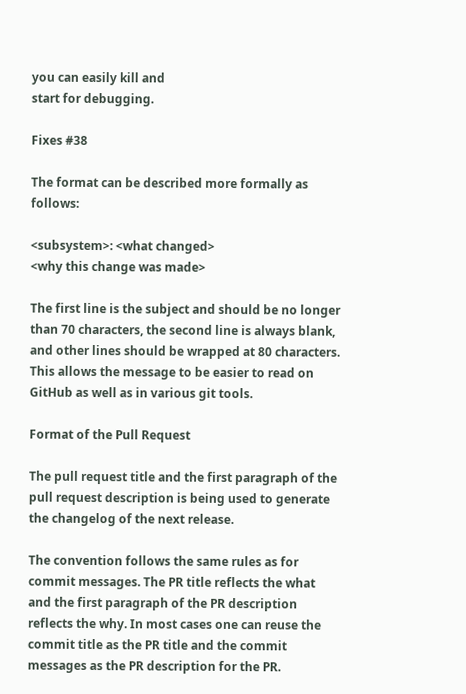you can easily kill and
start for debugging.

Fixes #38

The format can be described more formally as follows:

<subsystem>: <what changed>
<why this change was made>

The first line is the subject and should be no longer than 70 characters, the second line is always blank, and other lines should be wrapped at 80 characters. This allows the message to be easier to read on GitHub as well as in various git tools.

Format of the Pull Request

The pull request title and the first paragraph of the pull request description is being used to generate the changelog of the next release.

The convention follows the same rules as for commit messages. The PR title reflects the what and the first paragraph of the PR description reflects the why. In most cases one can reuse the commit title as the PR title and the commit messages as the PR description for the PR.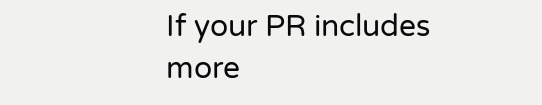If your PR includes more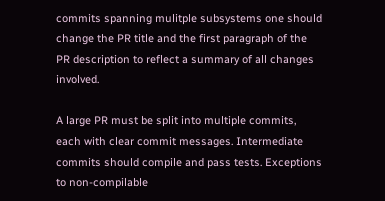commits spanning mulitple subsystems one should change the PR title and the first paragraph of the PR description to reflect a summary of all changes involved.

A large PR must be split into multiple commits, each with clear commit messages. Intermediate commits should compile and pass tests. Exceptions to non-compilable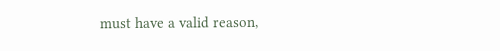must have a valid reason,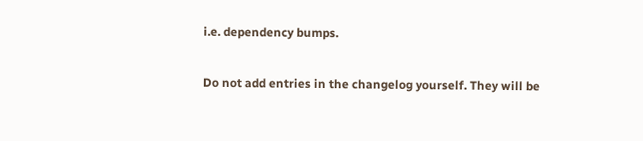i.e. dependency bumps.

Do not add entries in the changelog yourself. They will be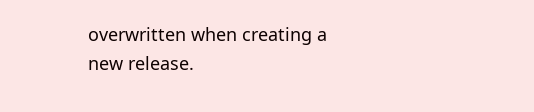overwritten when creating a new release.